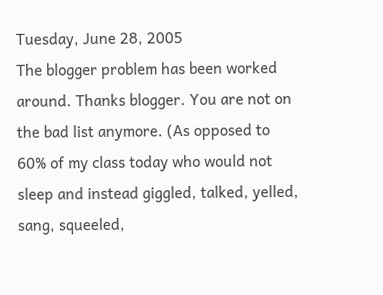Tuesday, June 28, 2005
The blogger problem has been worked around. Thanks blogger. You are not on the bad list anymore. (As opposed to 60% of my class today who would not sleep and instead giggled, talked, yelled, sang, squeeled,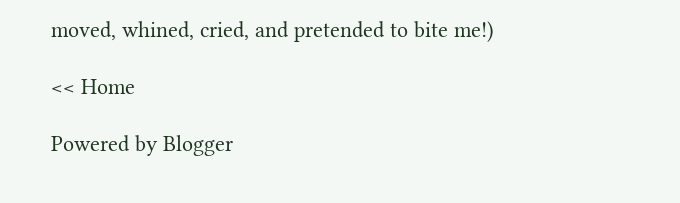moved, whined, cried, and pretended to bite me!)

<< Home

Powered by Blogger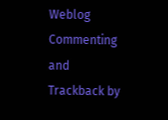Weblog Commenting and Trackback by